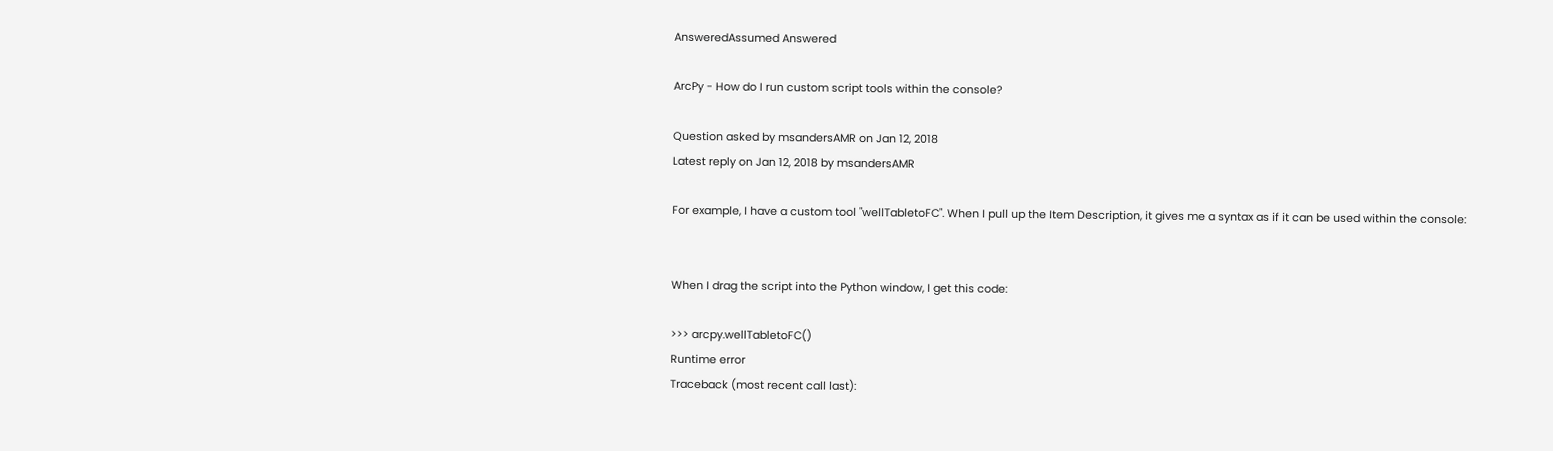AnsweredAssumed Answered

ArcPy - How do I run custom script tools within the console?

Question asked by msandersAMR on Jan 12, 2018
Latest reply on Jan 12, 2018 by msandersAMR

For example, I have a custom tool "wellTabletoFC". When I pull up the Item Description, it gives me a syntax as if it can be used within the console:


When I drag the script into the Python window, I get this code:

>>> arcpy.wellTabletoFC()
Runtime error
Traceback (most recent call last):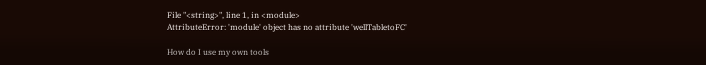File "<string>", line 1, in <module>
AttributeError: 'module' object has no attribute 'wellTabletoFC'

How do I use my own tools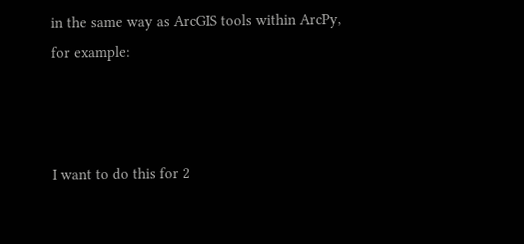in the same way as ArcGIS tools within ArcPy, for example:



I want to do this for 2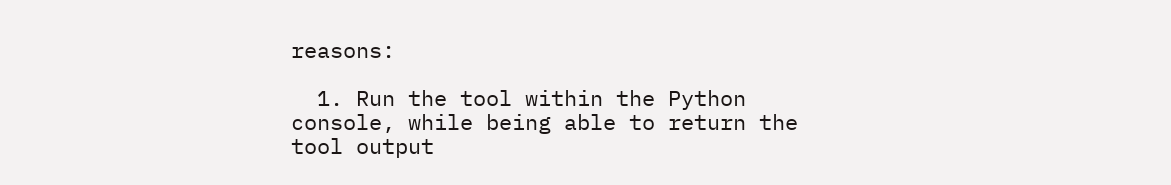reasons:

  1. Run the tool within the Python console, while being able to return the tool output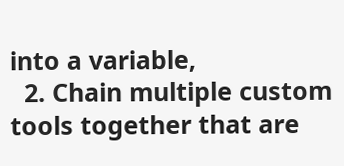into a variable,
  2. Chain multiple custom tools together that are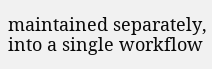maintained separately, into a single workflow